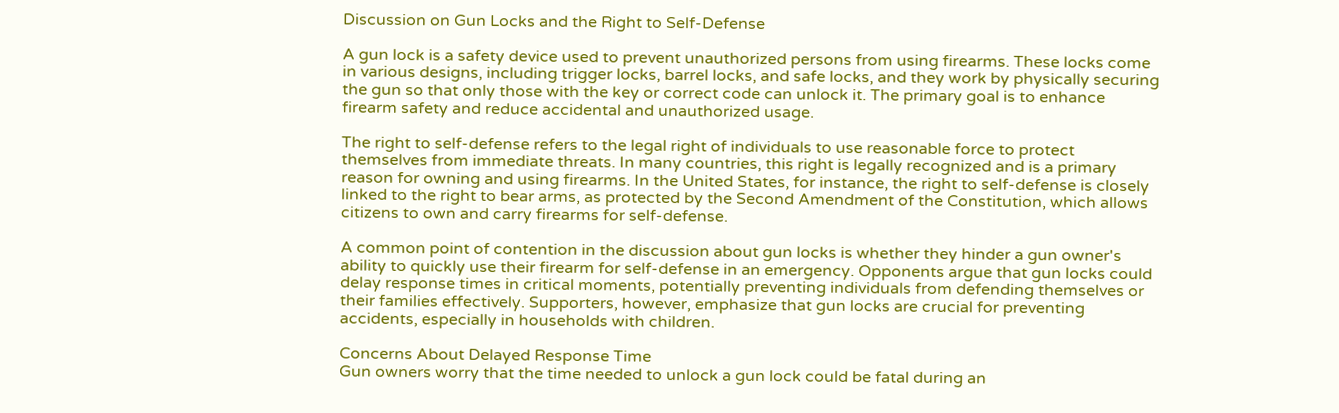Discussion on Gun Locks and the Right to Self-Defense

A gun lock is a safety device used to prevent unauthorized persons from using firearms. These locks come in various designs, including trigger locks, barrel locks, and safe locks, and they work by physically securing the gun so that only those with the key or correct code can unlock it. The primary goal is to enhance firearm safety and reduce accidental and unauthorized usage.

The right to self-defense refers to the legal right of individuals to use reasonable force to protect themselves from immediate threats. In many countries, this right is legally recognized and is a primary reason for owning and using firearms. In the United States, for instance, the right to self-defense is closely linked to the right to bear arms, as protected by the Second Amendment of the Constitution, which allows citizens to own and carry firearms for self-defense.

A common point of contention in the discussion about gun locks is whether they hinder a gun owner's ability to quickly use their firearm for self-defense in an emergency. Opponents argue that gun locks could delay response times in critical moments, potentially preventing individuals from defending themselves or their families effectively. Supporters, however, emphasize that gun locks are crucial for preventing accidents, especially in households with children.

Concerns About Delayed Response Time
Gun owners worry that the time needed to unlock a gun lock could be fatal during an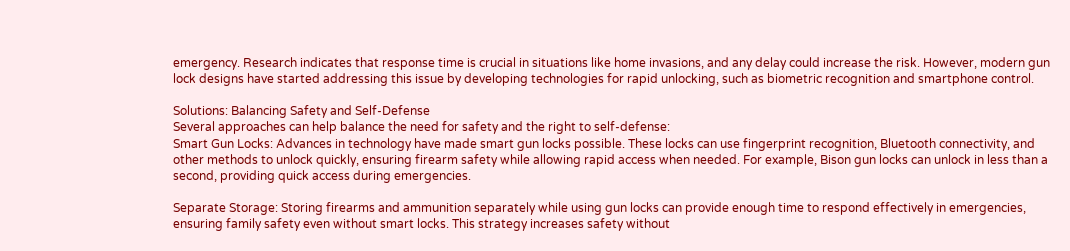emergency. Research indicates that response time is crucial in situations like home invasions, and any delay could increase the risk. However, modern gun lock designs have started addressing this issue by developing technologies for rapid unlocking, such as biometric recognition and smartphone control.

Solutions: Balancing Safety and Self-Defense
Several approaches can help balance the need for safety and the right to self-defense:
Smart Gun Locks: Advances in technology have made smart gun locks possible. These locks can use fingerprint recognition, Bluetooth connectivity, and other methods to unlock quickly, ensuring firearm safety while allowing rapid access when needed. For example, Bison gun locks can unlock in less than a second, providing quick access during emergencies.

Separate Storage: Storing firearms and ammunition separately while using gun locks can provide enough time to respond effectively in emergencies, ensuring family safety even without smart locks. This strategy increases safety without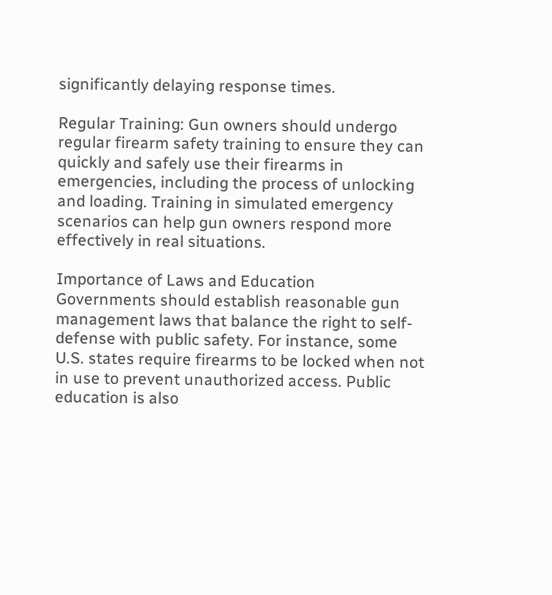significantly delaying response times.

Regular Training: Gun owners should undergo regular firearm safety training to ensure they can quickly and safely use their firearms in emergencies, including the process of unlocking and loading. Training in simulated emergency scenarios can help gun owners respond more effectively in real situations.

Importance of Laws and Education
Governments should establish reasonable gun management laws that balance the right to self-defense with public safety. For instance, some U.S. states require firearms to be locked when not in use to prevent unauthorized access. Public education is also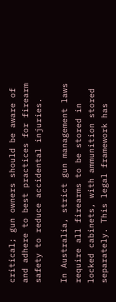critical; gun owners should be aware of and adhere to best practices for firearm safety to reduce accidental injuries.

In Australia, strict gun management laws require all firearms to be stored in locked cabinets, with ammunition stored separately. This legal framework has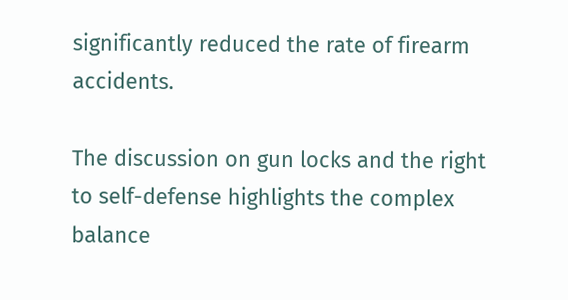significantly reduced the rate of firearm accidents.

The discussion on gun locks and the right to self-defense highlights the complex balance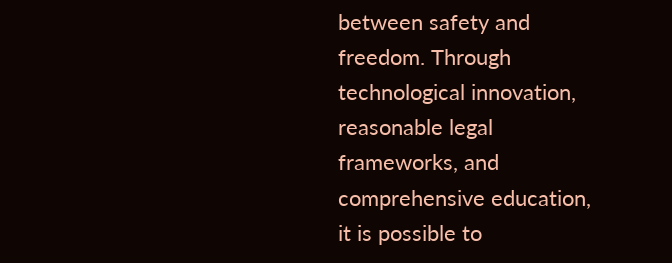between safety and freedom. Through technological innovation, reasonable legal frameworks, and comprehensive education, it is possible to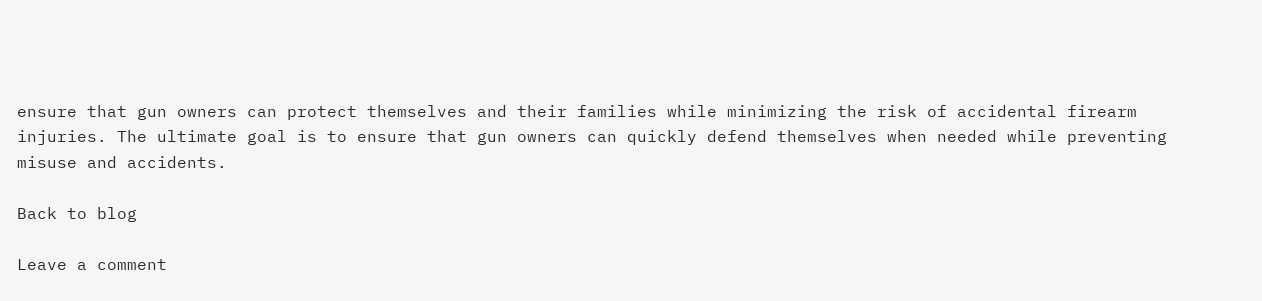ensure that gun owners can protect themselves and their families while minimizing the risk of accidental firearm injuries. The ultimate goal is to ensure that gun owners can quickly defend themselves when needed while preventing misuse and accidents.

Back to blog

Leave a comment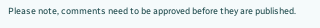Please note, comments need to be approved before they are published.